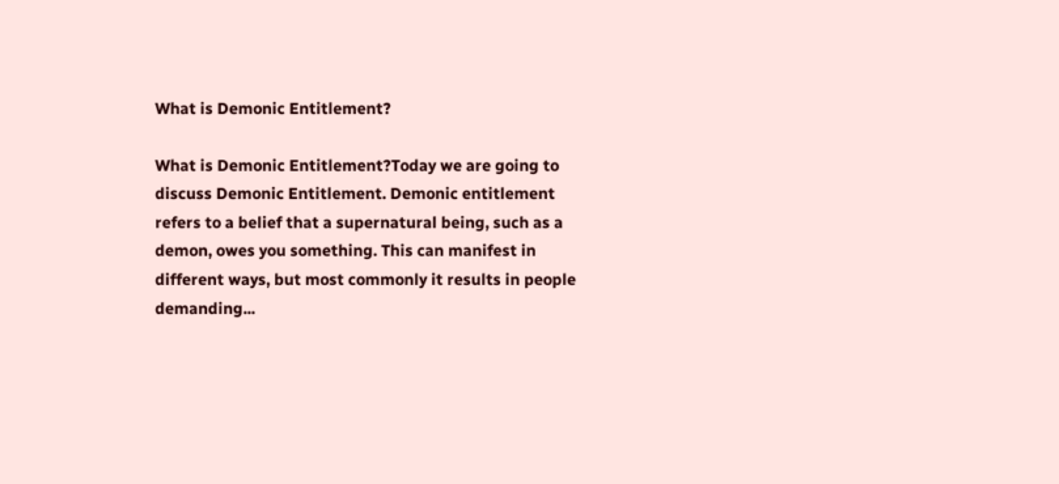What is Demonic Entitlement?

What is Demonic Entitlement?Today we are going to discuss Demonic Entitlement. Demonic entitlement refers to a belief that a supernatural being, such as a demon, owes you something. This can manifest in different ways, but most commonly it results in people demanding...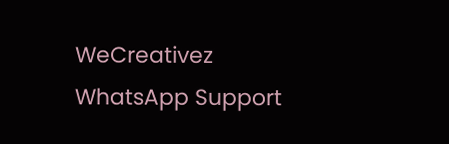WeCreativez WhatsApp Support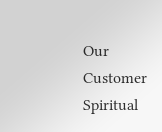Our Customer Spiritual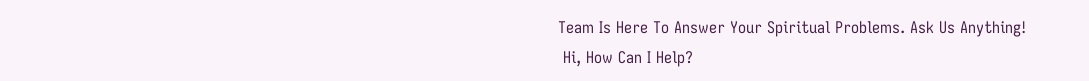Team Is Here To Answer Your Spiritual Problems. Ask Us Anything!
 Hi, How Can I Help?